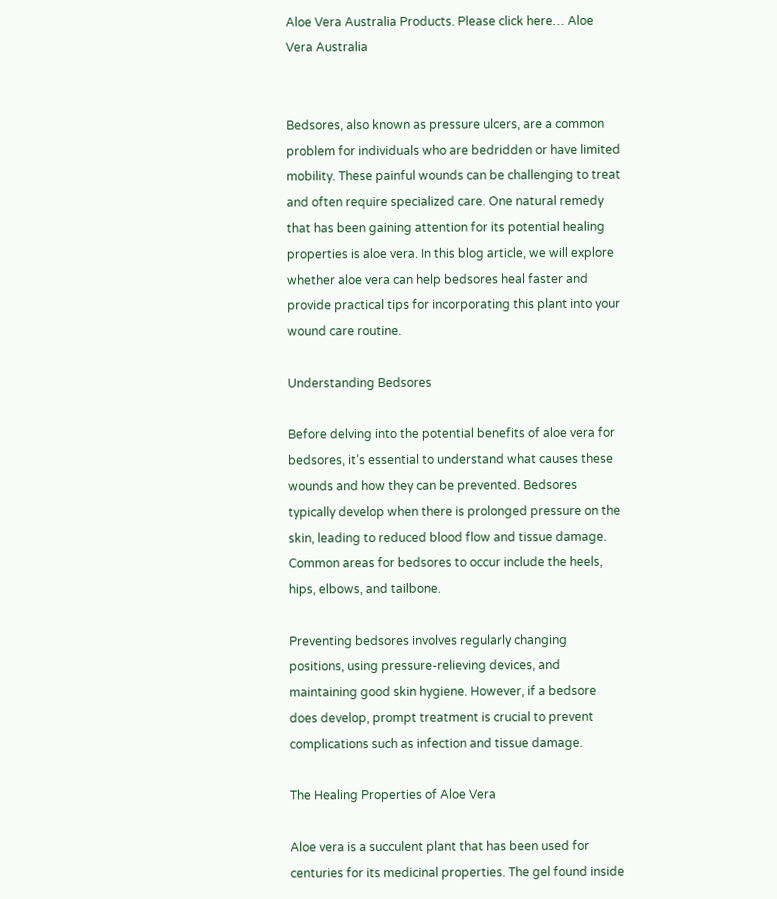Aloe Vera Australia Products. Please click here… Aloe Vera Australia


Bedsores, also known as pressure ulcers, are a common problem for individuals who are bedridden or have limited mobility. These painful wounds can be challenging to treat and often require specialized care. One natural remedy that has been gaining attention for its potential healing properties is aloe vera. In this blog article, we will explore whether aloe vera can help bedsores heal faster and provide practical tips for incorporating this plant into your wound care routine.

Understanding Bedsores

Before delving into the potential benefits of aloe vera for bedsores, it’s essential to understand what causes these wounds and how they can be prevented. Bedsores typically develop when there is prolonged pressure on the skin, leading to reduced blood flow and tissue damage. Common areas for bedsores to occur include the heels, hips, elbows, and tailbone.

Preventing bedsores involves regularly changing positions, using pressure-relieving devices, and maintaining good skin hygiene. However, if a bedsore does develop, prompt treatment is crucial to prevent complications such as infection and tissue damage.

The Healing Properties of Aloe Vera

Aloe vera is a succulent plant that has been used for centuries for its medicinal properties. The gel found inside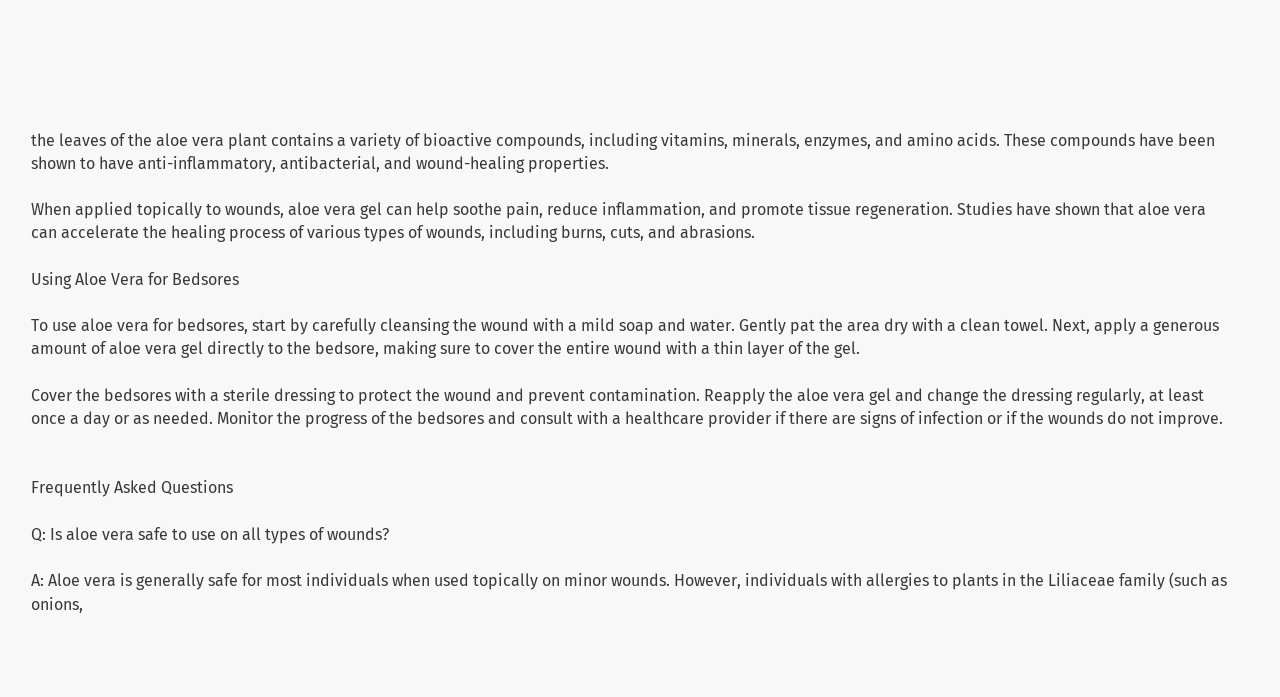the leaves of the aloe vera plant contains a variety of bioactive compounds, including vitamins, minerals, enzymes, and amino acids. These compounds have been shown to have anti-inflammatory, antibacterial, and wound-healing properties.

When applied topically to wounds, aloe vera gel can help soothe pain, reduce inflammation, and promote tissue regeneration. Studies have shown that aloe vera can accelerate the healing process of various types of wounds, including burns, cuts, and abrasions.

Using Aloe Vera for Bedsores

To use aloe vera for bedsores, start by carefully cleansing the wound with a mild soap and water. Gently pat the area dry with a clean towel. Next, apply a generous amount of aloe vera gel directly to the bedsore, making sure to cover the entire wound with a thin layer of the gel.

Cover the bedsores with a sterile dressing to protect the wound and prevent contamination. Reapply the aloe vera gel and change the dressing regularly, at least once a day or as needed. Monitor the progress of the bedsores and consult with a healthcare provider if there are signs of infection or if the wounds do not improve.


Frequently Asked Questions

Q: Is aloe vera safe to use on all types of wounds?

A: Aloe vera is generally safe for most individuals when used topically on minor wounds. However, individuals with allergies to plants in the Liliaceae family (such as onions,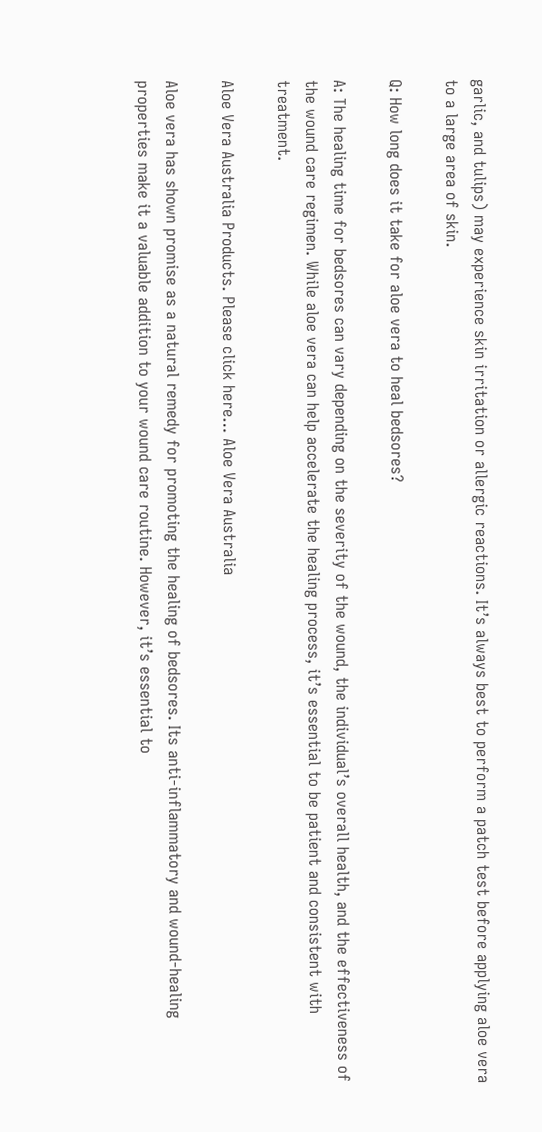garlic, and tulips) may experience skin irritation or allergic reactions. It’s always best to perform a patch test before applying aloe vera to a large area of skin.

Q: How long does it take for aloe vera to heal bedsores?

A: The healing time for bedsores can vary depending on the severity of the wound, the individual’s overall health, and the effectiveness of the wound care regimen. While aloe vera can help accelerate the healing process, it’s essential to be patient and consistent with treatment.

Aloe Vera Australia Products. Please click here… Aloe Vera Australia

Aloe vera has shown promise as a natural remedy for promoting the healing of bedsores. Its anti-inflammatory and wound-healing properties make it a valuable addition to your wound care routine. However, it’s essential to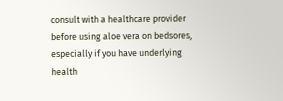consult with a healthcare provider before using aloe vera on bedsores, especially if you have underlying health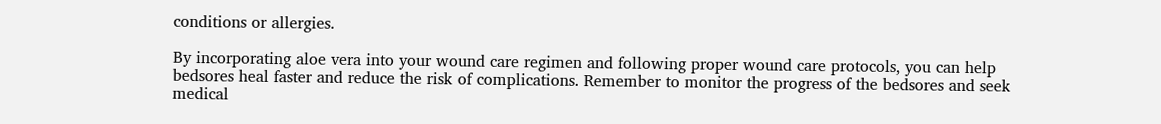conditions or allergies.

By incorporating aloe vera into your wound care regimen and following proper wound care protocols, you can help bedsores heal faster and reduce the risk of complications. Remember to monitor the progress of the bedsores and seek medical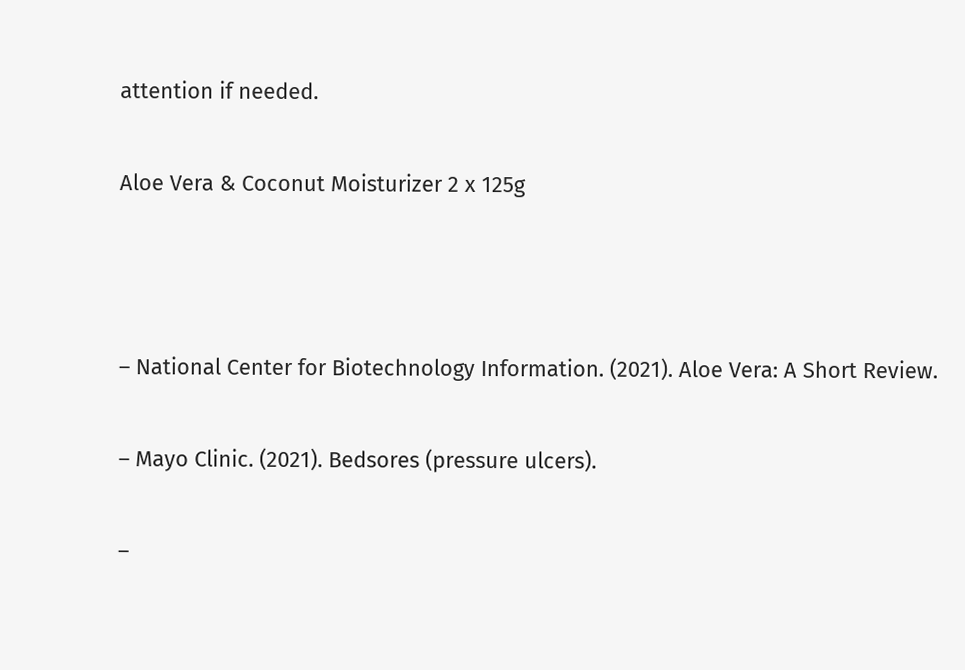attention if needed.

Aloe Vera & Coconut Moisturizer 2 x 125g



– National Center for Biotechnology Information. (2021). Aloe Vera: A Short Review.

– Mayo Clinic. (2021). Bedsores (pressure ulcers).

–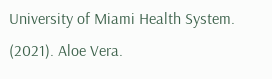University of Miami Health System. (2021). Aloe Vera.